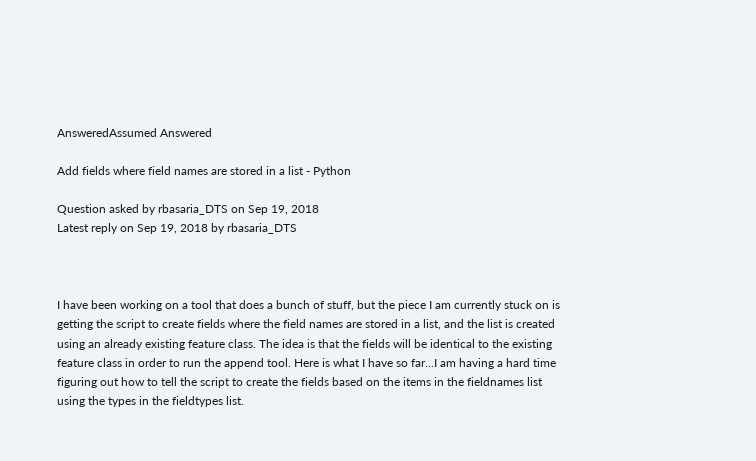AnsweredAssumed Answered

Add fields where field names are stored in a list - Python

Question asked by rbasaria_DTS on Sep 19, 2018
Latest reply on Sep 19, 2018 by rbasaria_DTS



I have been working on a tool that does a bunch of stuff, but the piece I am currently stuck on is getting the script to create fields where the field names are stored in a list, and the list is created using an already existing feature class. The idea is that the fields will be identical to the existing feature class in order to run the append tool. Here is what I have so far...I am having a hard time figuring out how to tell the script to create the fields based on the items in the fieldnames list using the types in the fieldtypes list.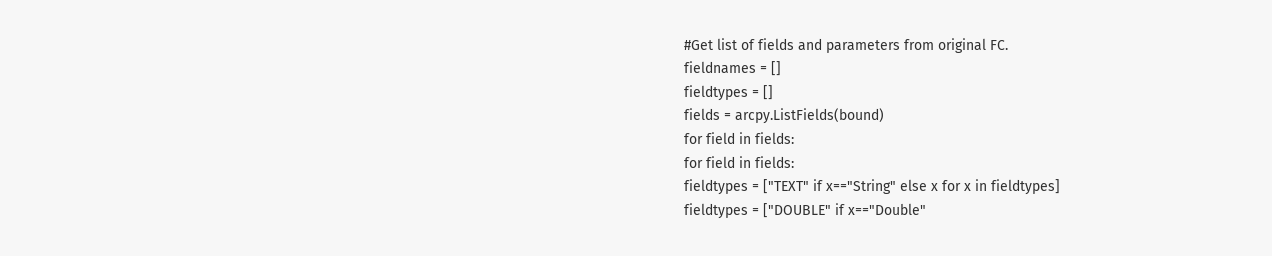#Get list of fields and parameters from original FC.
fieldnames = []
fieldtypes = []
fields = arcpy.ListFields(bound)
for field in fields:
for field in fields:
fieldtypes = ["TEXT" if x=="String" else x for x in fieldtypes]
fieldtypes = ["DOUBLE" if x=="Double"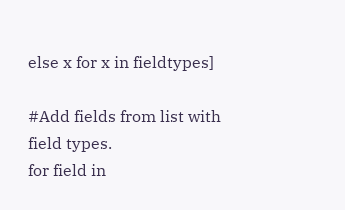else x for x in fieldtypes]

#Add fields from list with field types.
for field in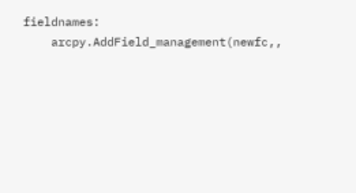fieldnames:
    arcpy.AddField_management(newfc,,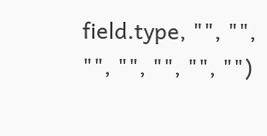field.type, "", "", "", "", "", "", "")